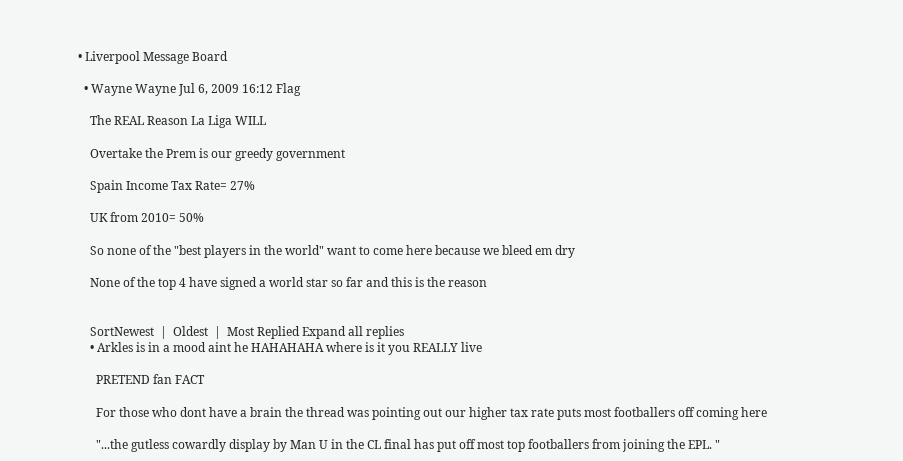• Liverpool Message Board

  • Wayne Wayne Jul 6, 2009 16:12 Flag

    The REAL Reason La Liga WILL

    Overtake the Prem is our greedy government

    Spain Income Tax Rate= 27%

    UK from 2010= 50%

    So none of the "best players in the world" want to come here because we bleed em dry

    None of the top 4 have signed a world star so far and this is the reason


    SortNewest  |  Oldest  |  Most Replied Expand all replies
    • Arkles is in a mood aint he HAHAHAHA where is it you REALLY live

      PRETEND fan FACT

      For those who dont have a brain the thread was pointing out our higher tax rate puts most footballers off coming here

      "...the gutless cowardly display by Man U in the CL final has put off most top footballers from joining the EPL. "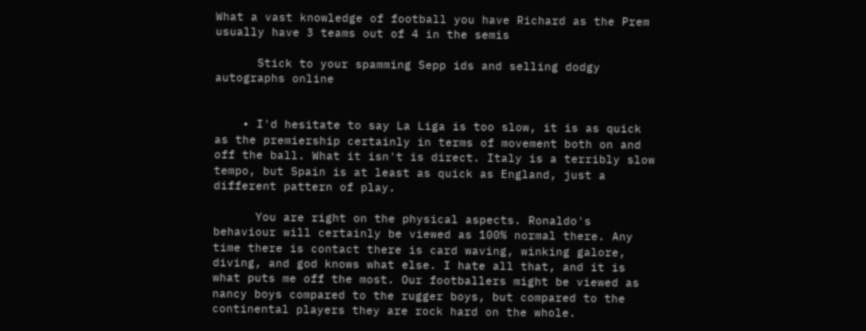What a vast knowledge of football you have Richard as the Prem usually have 3 teams out of 4 in the semis

      Stick to your spamming Sepp ids and selling dodgy autographs online


    • I'd hesitate to say La Liga is too slow, it is as quick as the premiership certainly in terms of movement both on and off the ball. What it isn't is direct. Italy is a terribly slow tempo, but Spain is at least as quick as England, just a different pattern of play.

      You are right on the physical aspects. Ronaldo's behaviour will certainly be viewed as 100% normal there. Any time there is contact there is card waving, winking galore, diving, and god knows what else. I hate all that, and it is what puts me off the most. Our footballers might be viewed as nancy boys compared to the rugger boys, but compared to the continental players they are rock hard on the whole.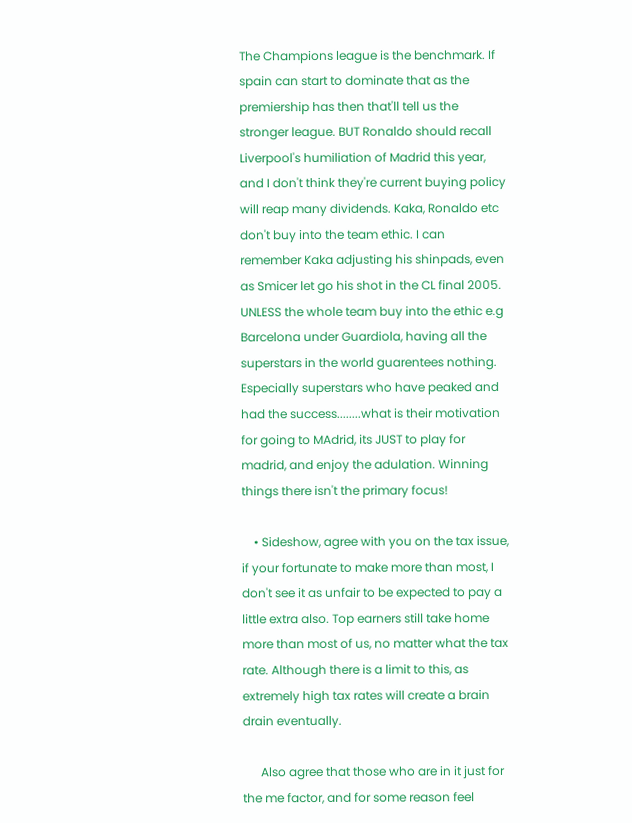The Champions league is the benchmark. If spain can start to dominate that as the premiership has then that'll tell us the stronger league. BUT Ronaldo should recall Liverpool's humiliation of Madrid this year, and I don't think they're current buying policy will reap many dividends. Kaka, Ronaldo etc don't buy into the team ethic. I can remember Kaka adjusting his shinpads, even as Smicer let go his shot in the CL final 2005. UNLESS the whole team buy into the ethic e.g Barcelona under Guardiola, having all the superstars in the world guarentees nothing. Especially superstars who have peaked and had the success........what is their motivation for going to MAdrid, its JUST to play for madrid, and enjoy the adulation. Winning things there isn't the primary focus!

    • Sideshow, agree with you on the tax issue, if your fortunate to make more than most, I don't see it as unfair to be expected to pay a little extra also. Top earners still take home more than most of us, no matter what the tax rate. Although there is a limit to this, as extremely high tax rates will create a brain drain eventually.

      Also agree that those who are in it just for the me factor, and for some reason feel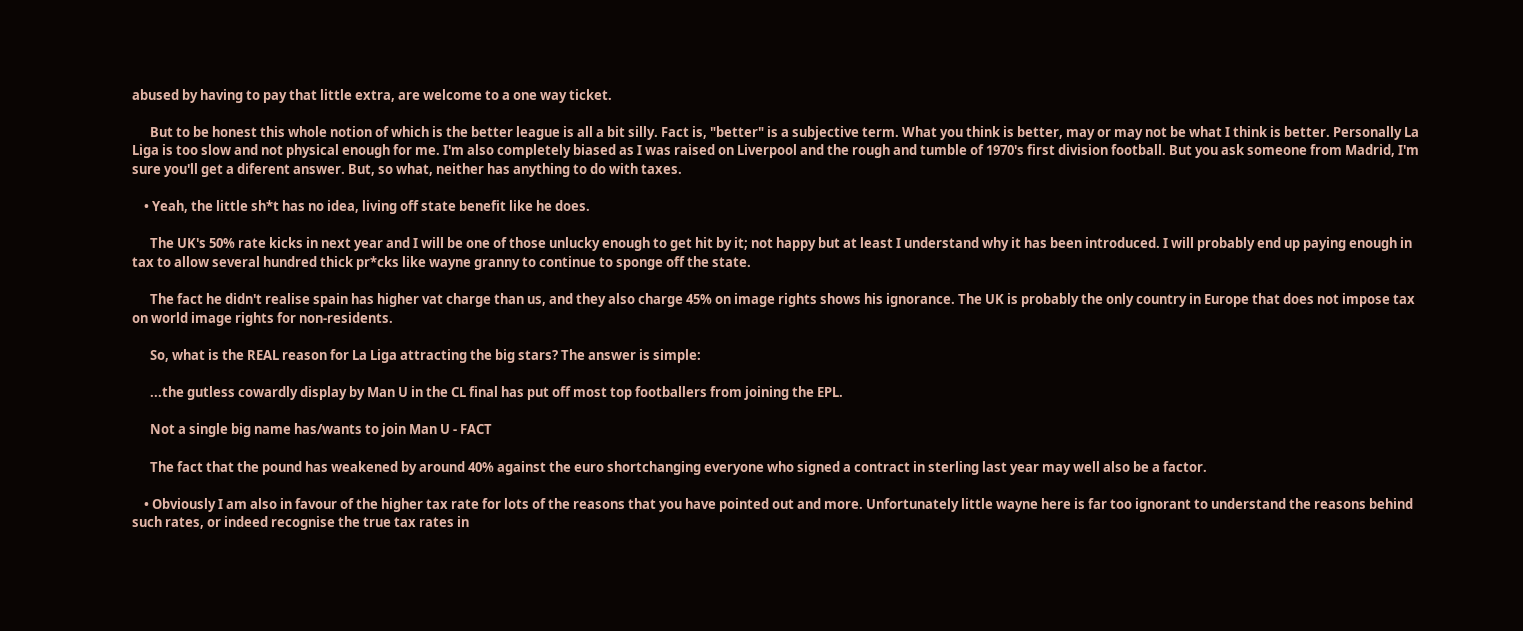abused by having to pay that little extra, are welcome to a one way ticket.

      But to be honest this whole notion of which is the better league is all a bit silly. Fact is, "better" is a subjective term. What you think is better, may or may not be what I think is better. Personally La Liga is too slow and not physical enough for me. I'm also completely biased as I was raised on Liverpool and the rough and tumble of 1970's first division football. But you ask someone from Madrid, I'm sure you'll get a diferent answer. But, so what, neither has anything to do with taxes.

    • Yeah, the little sh*t has no idea, living off state benefit like he does.

      The UK's 50% rate kicks in next year and I will be one of those unlucky enough to get hit by it; not happy but at least I understand why it has been introduced. I will probably end up paying enough in tax to allow several hundred thick pr*cks like wayne granny to continue to sponge off the state.

      The fact he didn't realise spain has higher vat charge than us, and they also charge 45% on image rights shows his ignorance. The UK is probably the only country in Europe that does not impose tax on world image rights for non-residents.

      So, what is the REAL reason for La Liga attracting the big stars? The answer is simple:

      ...the gutless cowardly display by Man U in the CL final has put off most top footballers from joining the EPL.

      Not a single big name has/wants to join Man U - FACT

      The fact that the pound has weakened by around 40% against the euro shortchanging everyone who signed a contract in sterling last year may well also be a factor.

    • Obviously I am also in favour of the higher tax rate for lots of the reasons that you have pointed out and more. Unfortunately little wayne here is far too ignorant to understand the reasons behind such rates, or indeed recognise the true tax rates in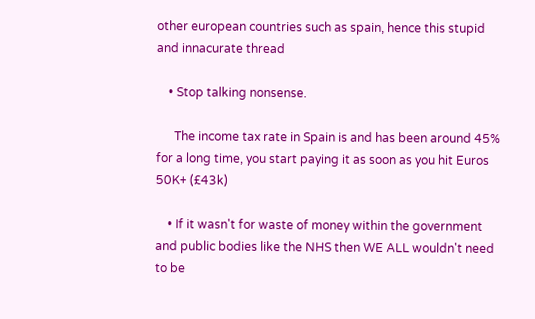other european countries such as spain, hence this stupid and innacurate thread

    • Stop talking nonsense.

      The income tax rate in Spain is and has been around 45% for a long time, you start paying it as soon as you hit Euros 50K+ (£43k)

    • If it wasn't for waste of money within the government and public bodies like the NHS then WE ALL wouldn't need to be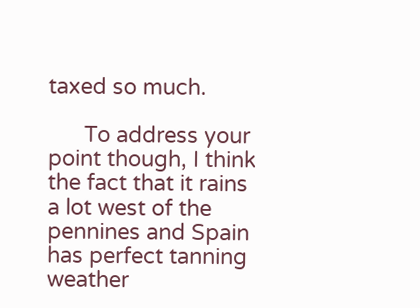taxed so much.

      To address your point though, I think the fact that it rains a lot west of the pennines and Spain has perfect tanning weather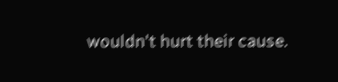wouldn't hurt their cause.